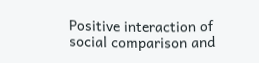Positive interaction of social comparison and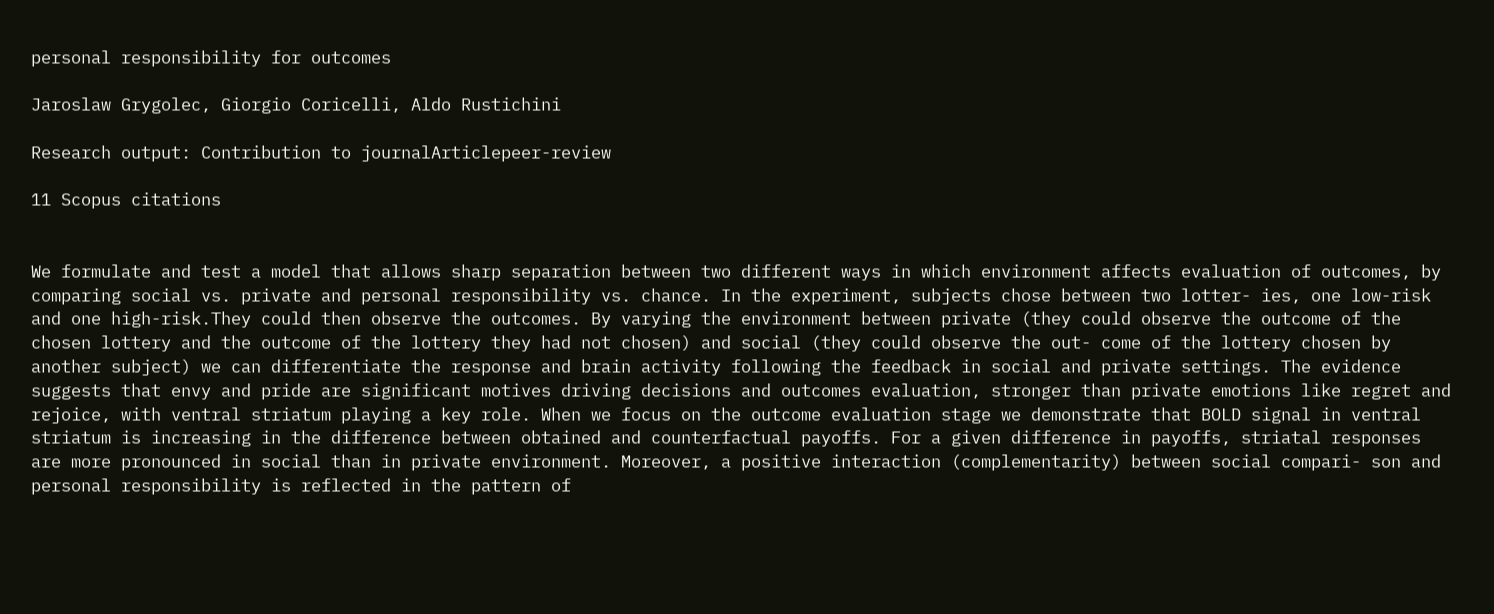personal responsibility for outcomes

Jaroslaw Grygolec, Giorgio Coricelli, Aldo Rustichini

Research output: Contribution to journalArticlepeer-review

11 Scopus citations


We formulate and test a model that allows sharp separation between two different ways in which environment affects evaluation of outcomes, by comparing social vs. private and personal responsibility vs. chance. In the experiment, subjects chose between two lotter- ies, one low-risk and one high-risk.They could then observe the outcomes. By varying the environment between private (they could observe the outcome of the chosen lottery and the outcome of the lottery they had not chosen) and social (they could observe the out- come of the lottery chosen by another subject) we can differentiate the response and brain activity following the feedback in social and private settings. The evidence suggests that envy and pride are significant motives driving decisions and outcomes evaluation, stronger than private emotions like regret and rejoice, with ventral striatum playing a key role. When we focus on the outcome evaluation stage we demonstrate that BOLD signal in ventral striatum is increasing in the difference between obtained and counterfactual payoffs. For a given difference in payoffs, striatal responses are more pronounced in social than in private environment. Moreover, a positive interaction (complementarity) between social compari- son and personal responsibility is reflected in the pattern of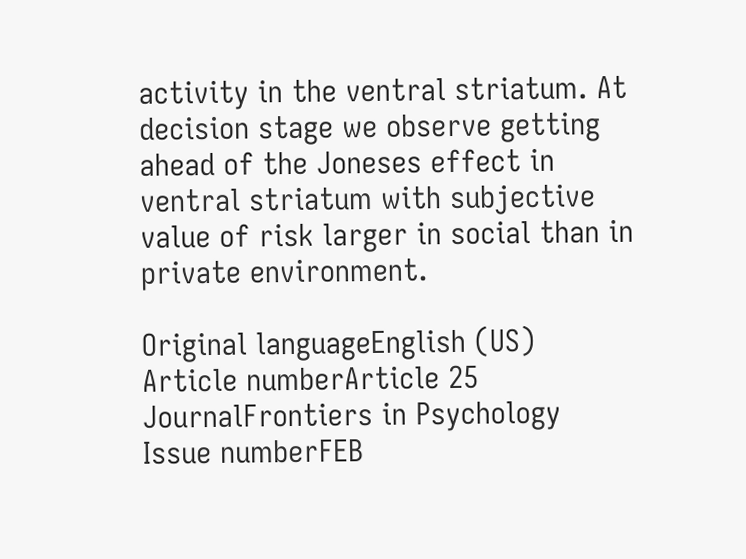activity in the ventral striatum. At decision stage we observe getting ahead of the Joneses effect in ventral striatum with subjective value of risk larger in social than in private environment.

Original languageEnglish (US)
Article numberArticle 25
JournalFrontiers in Psychology
Issue numberFEB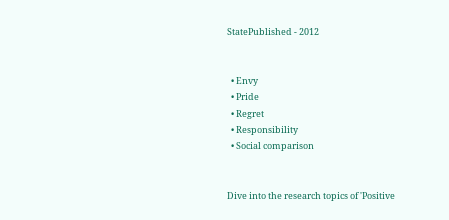StatePublished - 2012


  • Envy
  • Pride
  • Regret
  • Responsibility
  • Social comparison


Dive into the research topics of 'Positive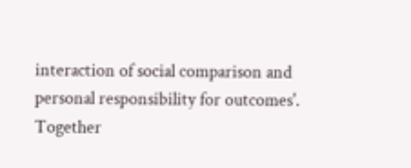interaction of social comparison and personal responsibility for outcomes'. Together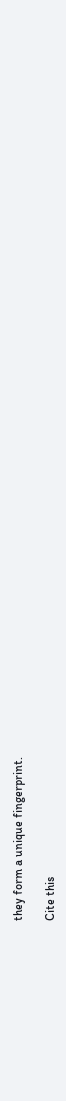they form a unique fingerprint.

Cite this